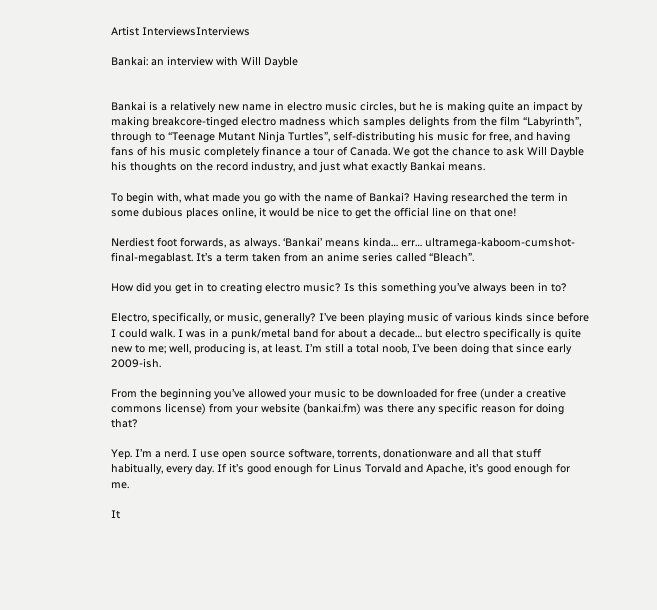Artist InterviewsInterviews

Bankai: an interview with Will Dayble


Bankai is a relatively new name in electro music circles, but he is making quite an impact by making breakcore-tinged electro madness which samples delights from the film “Labyrinth”, through to “Teenage Mutant Ninja Turtles”, self-distributing his music for free, and having fans of his music completely finance a tour of Canada. We got the chance to ask Will Dayble his thoughts on the record industry, and just what exactly Bankai means.

To begin with, what made you go with the name of Bankai? Having researched the term in some dubious places online, it would be nice to get the official line on that one!

Nerdiest foot forwards, as always. ‘Bankai’ means kinda… err… ultramega-kaboom-cumshot-final-megablast. It’s a term taken from an anime series called “Bleach”.

How did you get in to creating electro music? Is this something you’ve always been in to?

Electro, specifically, or music, generally? I’ve been playing music of various kinds since before I could walk. I was in a punk/metal band for about a decade… but electro specifically is quite new to me; well, producing is, at least. I’m still a total noob, I’ve been doing that since early 2009-ish.

From the beginning you’ve allowed your music to be downloaded for free (under a creative commons license) from your website (bankai.fm) was there any specific reason for doing that?

Yep. I’m a nerd. I use open source software, torrents, donationware and all that stuff habitually, every day. If it’s good enough for Linus Torvald and Apache, it’s good enough for me.

It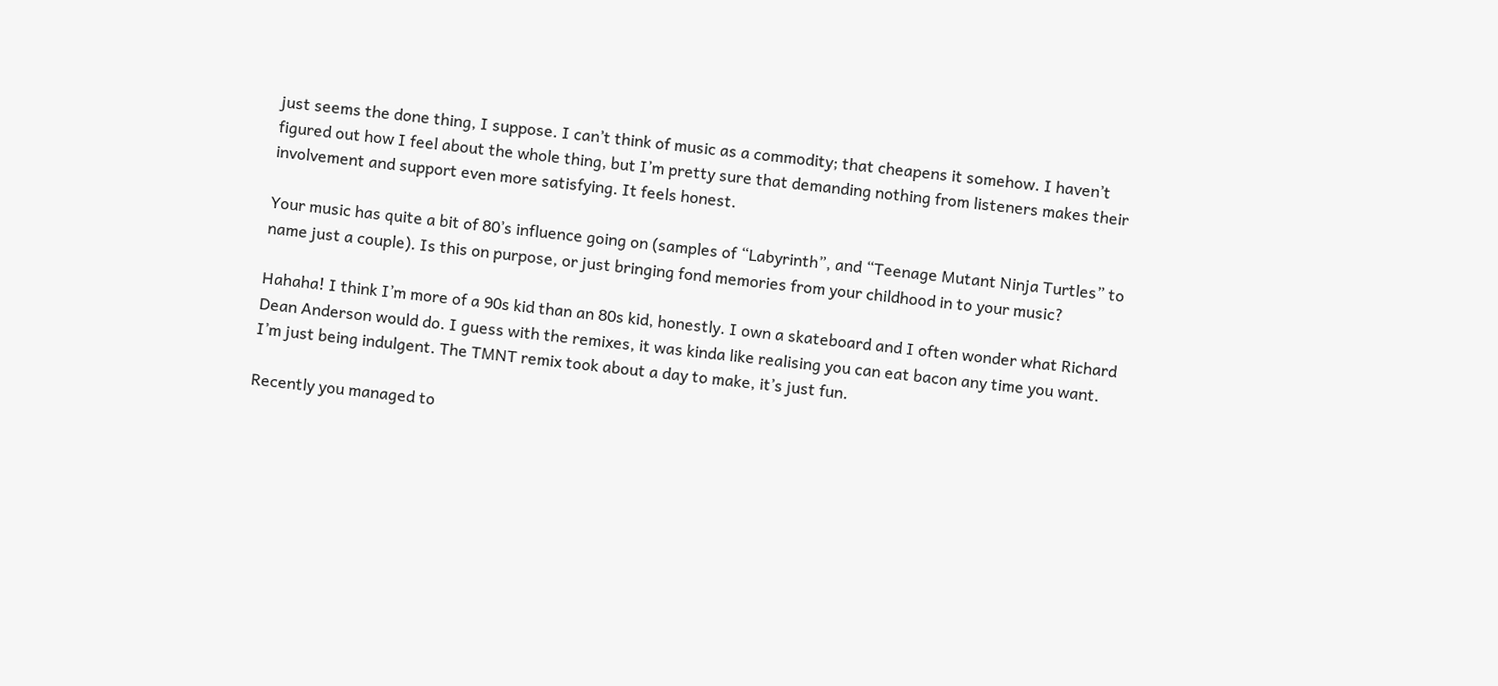just seems the done thing, I suppose. I can’t think of music as a commodity; that cheapens it somehow. I haven’t figured out how I feel about the whole thing, but I’m pretty sure that demanding nothing from listeners makes their involvement and support even more satisfying. It feels honest.

Your music has quite a bit of 80’s influence going on (samples of “Labyrinth”, and “Teenage Mutant Ninja Turtles” to name just a couple). Is this on purpose, or just bringing fond memories from your childhood in to your music?

Hahaha! I think I’m more of a 90s kid than an 80s kid, honestly. I own a skateboard and I often wonder what Richard Dean Anderson would do. I guess with the remixes, it was kinda like realising you can eat bacon any time you want. I’m just being indulgent. The TMNT remix took about a day to make, it’s just fun.

Recently you managed to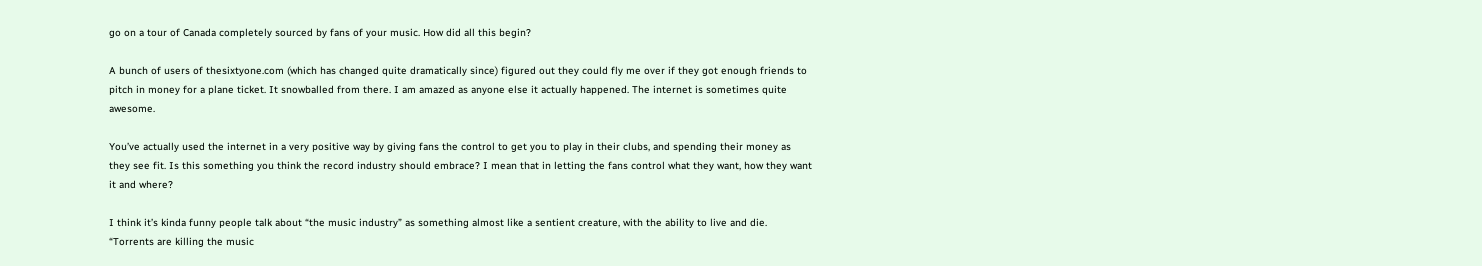go on a tour of Canada completely sourced by fans of your music. How did all this begin?

A bunch of users of thesixtyone.com (which has changed quite dramatically since) figured out they could fly me over if they got enough friends to pitch in money for a plane ticket. It snowballed from there. I am amazed as anyone else it actually happened. The internet is sometimes quite awesome.

You’ve actually used the internet in a very positive way by giving fans the control to get you to play in their clubs, and spending their money as they see fit. Is this something you think the record industry should embrace? I mean that in letting the fans control what they want, how they want it and where?

I think it’s kinda funny people talk about “the music industry” as something almost like a sentient creature, with the ability to live and die. “Torrents are killing the music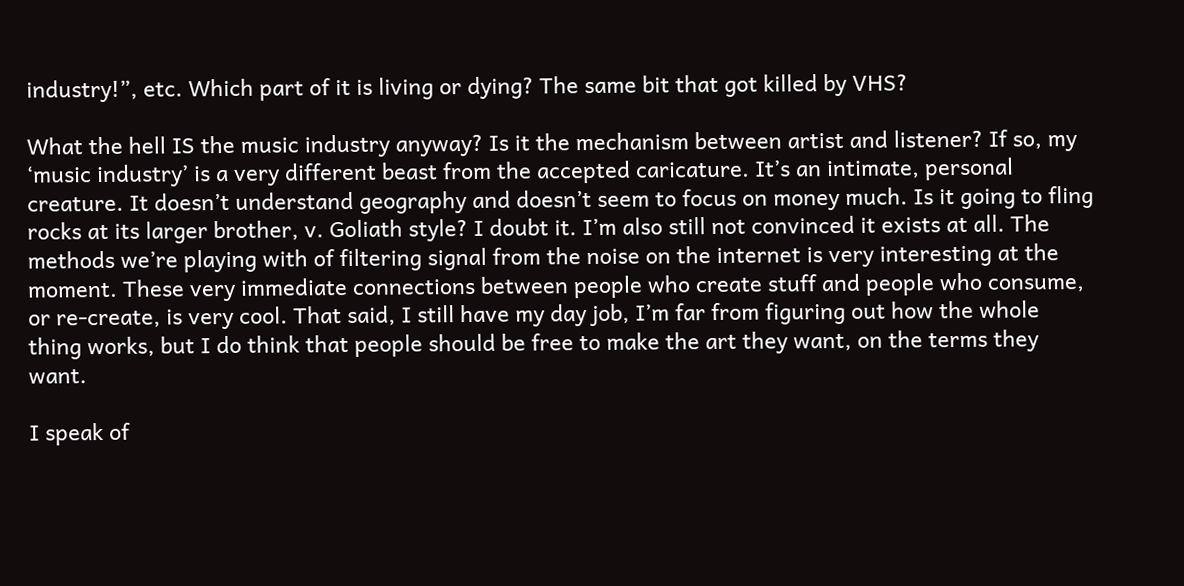industry!”, etc. Which part of it is living or dying? The same bit that got killed by VHS?

What the hell IS the music industry anyway? Is it the mechanism between artist and listener? If so, my ‘music industry’ is a very different beast from the accepted caricature. It’s an intimate, personal creature. It doesn’t understand geography and doesn’t seem to focus on money much. Is it going to fling rocks at its larger brother, v. Goliath style? I doubt it. I’m also still not convinced it exists at all. The methods we’re playing with of filtering signal from the noise on the internet is very interesting at the moment. These very immediate connections between people who create stuff and people who consume, or re-create, is very cool. That said, I still have my day job, I’m far from figuring out how the whole thing works, but I do think that people should be free to make the art they want, on the terms they want.

I speak of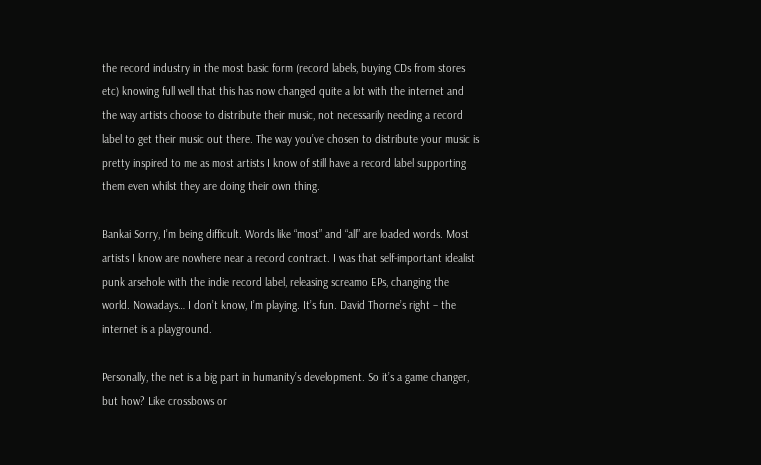the record industry in the most basic form (record labels, buying CDs from stores etc) knowing full well that this has now changed quite a lot with the internet and the way artists choose to distribute their music, not necessarily needing a record label to get their music out there. The way you’ve chosen to distribute your music is pretty inspired to me as most artists I know of still have a record label supporting them even whilst they are doing their own thing.

Bankai Sorry, I’m being difficult. Words like “most” and “all” are loaded words. Most artists I know are nowhere near a record contract. I was that self-important idealist punk arsehole with the indie record label, releasing screamo EPs, changing the world. Nowadays… I don’t know, I’m playing. It’s fun. David Thorne’s right – the internet is a playground.

Personally, the net is a big part in humanity’s development. So it’s a game changer, but how? Like crossbows or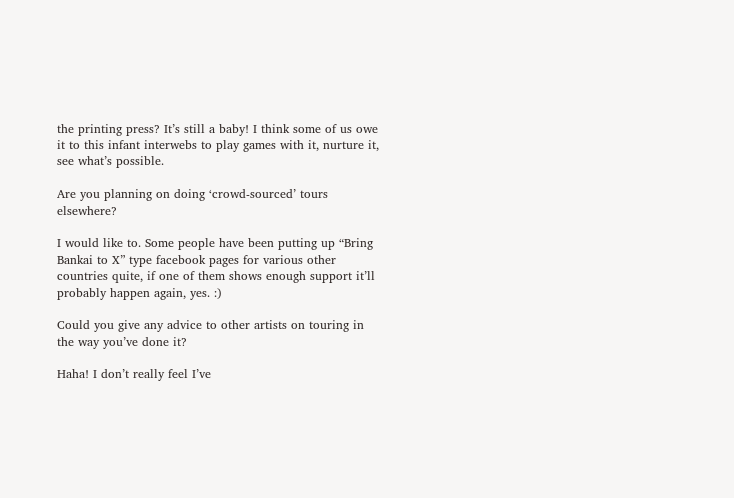the printing press? It’s still a baby! I think some of us owe it to this infant interwebs to play games with it, nurture it, see what’s possible.

Are you planning on doing ‘crowd-sourced’ tours elsewhere?

I would like to. Some people have been putting up “Bring Bankai to X” type facebook pages for various other countries quite, if one of them shows enough support it’ll probably happen again, yes. :)

Could you give any advice to other artists on touring in the way you’ve done it?

Haha! I don’t really feel I’ve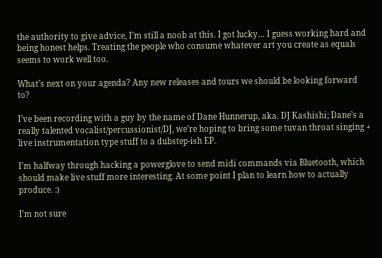the authority to give advice, I’m still a noob at this. I got lucky… I guess working hard and being honest helps. Treating the people who consume whatever art you create as equals seems to work well too.

What’s next on your agenda? Any new releases and tours we should be looking forward to?

I’ve been recording with a guy by the name of Dane Hunnerup, aka. DJ Kashishi; Dane’s a really talented vocalist/percussionist/DJ, we’re hoping to bring some tuvan throat singing + live instrumentation type stuff to a dubstep-ish EP.

I’m halfway through hacking a powerglove to send midi commands via Bluetooth, which should make live stuff more interesting. At some point I plan to learn how to actually produce. :)

I’m not sure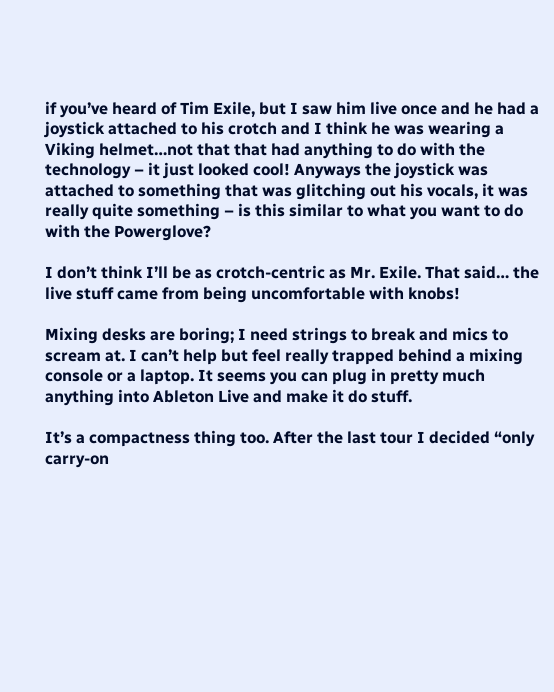if you’ve heard of Tim Exile, but I saw him live once and he had a joystick attached to his crotch and I think he was wearing a Viking helmet…not that that had anything to do with the technology – it just looked cool! Anyways the joystick was attached to something that was glitching out his vocals, it was really quite something – is this similar to what you want to do with the Powerglove?

I don’t think I’ll be as crotch-centric as Mr. Exile. That said… the live stuff came from being uncomfortable with knobs!

Mixing desks are boring; I need strings to break and mics to scream at. I can’t help but feel really trapped behind a mixing console or a laptop. It seems you can plug in pretty much anything into Ableton Live and make it do stuff.

It’s a compactness thing too. After the last tour I decided “only carry-on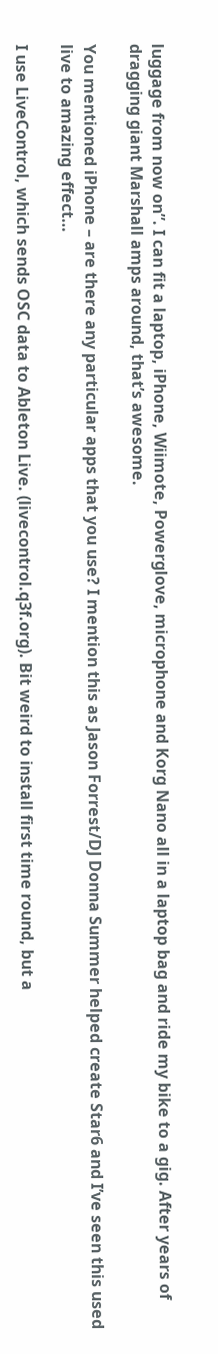luggage from now on”. I can fit a laptop, iPhone, Wiimote, Powerglove, microphone and Korg Nano all in a laptop bag and ride my bike to a gig. After years of dragging giant Marshall amps around, that’s awesome.

You mentioned iPhone – are there any particular apps that you use? I mention this as Jason Forrest/DJ Donna Summer helped create Star6 and I’ve seen this used live to amazing effect…

I use LiveControl, which sends OSC data to Ableton Live. (livecontrol.q3f.org). Bit weird to install first time round, but a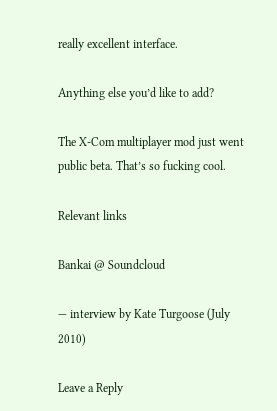really excellent interface.

Anything else you’d like to add?

The X-Com multiplayer mod just went public beta. That’s so fucking cool.

Relevant links

Bankai @ Soundcloud

— interview by Kate Turgoose (July 2010)

Leave a Reply